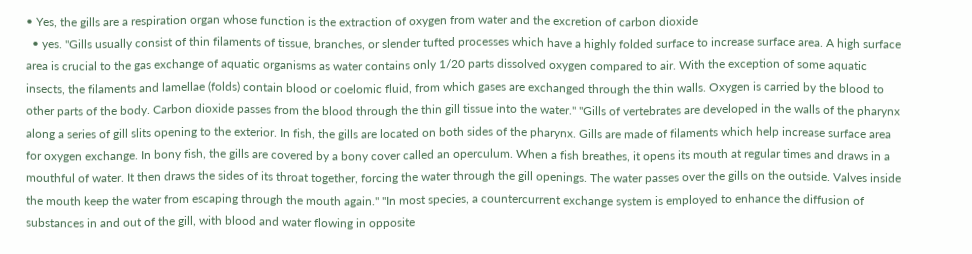• Yes, the gills are a respiration organ whose function is the extraction of oxygen from water and the excretion of carbon dioxide
  • yes. "Gills usually consist of thin filaments of tissue, branches, or slender tufted processes which have a highly folded surface to increase surface area. A high surface area is crucial to the gas exchange of aquatic organisms as water contains only 1/20 parts dissolved oxygen compared to air. With the exception of some aquatic insects, the filaments and lamellae (folds) contain blood or coelomic fluid, from which gases are exchanged through the thin walls. Oxygen is carried by the blood to other parts of the body. Carbon dioxide passes from the blood through the thin gill tissue into the water." "Gills of vertebrates are developed in the walls of the pharynx along a series of gill slits opening to the exterior. In fish, the gills are located on both sides of the pharynx. Gills are made of filaments which help increase surface area for oxygen exchange. In bony fish, the gills are covered by a bony cover called an operculum. When a fish breathes, it opens its mouth at regular times and draws in a mouthful of water. It then draws the sides of its throat together, forcing the water through the gill openings. The water passes over the gills on the outside. Valves inside the mouth keep the water from escaping through the mouth again." "In most species, a countercurrent exchange system is employed to enhance the diffusion of substances in and out of the gill, with blood and water flowing in opposite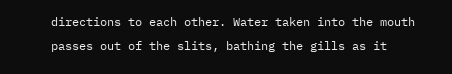directions to each other. Water taken into the mouth passes out of the slits, bathing the gills as it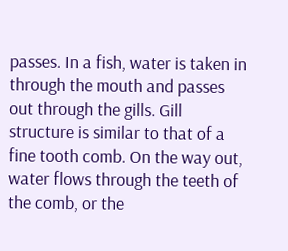passes. In a fish, water is taken in through the mouth and passes out through the gills. Gill structure is similar to that of a fine tooth comb. On the way out, water flows through the teeth of the comb, or the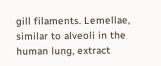gill filaments. Lemellae, similar to alveoli in the human lung, extract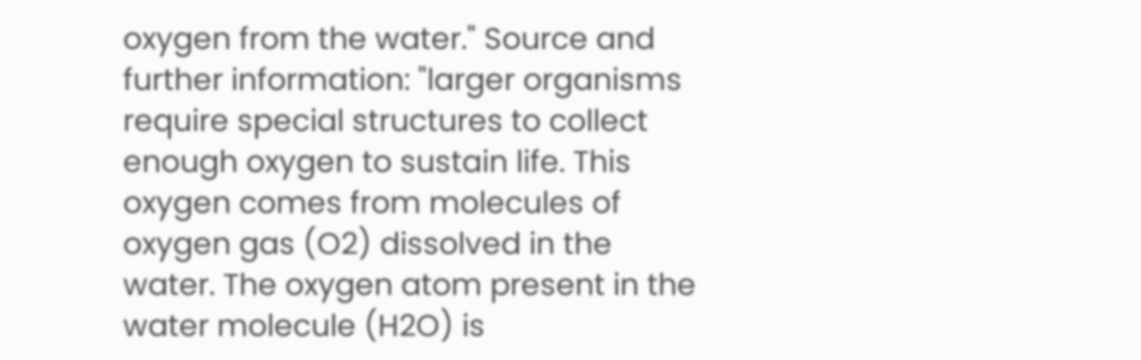oxygen from the water." Source and further information: "larger organisms require special structures to collect enough oxygen to sustain life. This oxygen comes from molecules of oxygen gas (O2) dissolved in the water. The oxygen atom present in the water molecule (H2O) is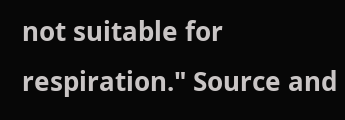not suitable for respiration." Source and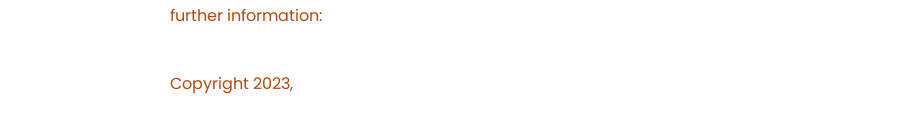further information:

Copyright 2023,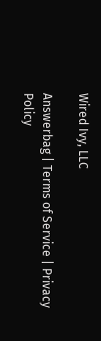Wired Ivy, LLC

Answerbag | Terms of Service | Privacy Policy